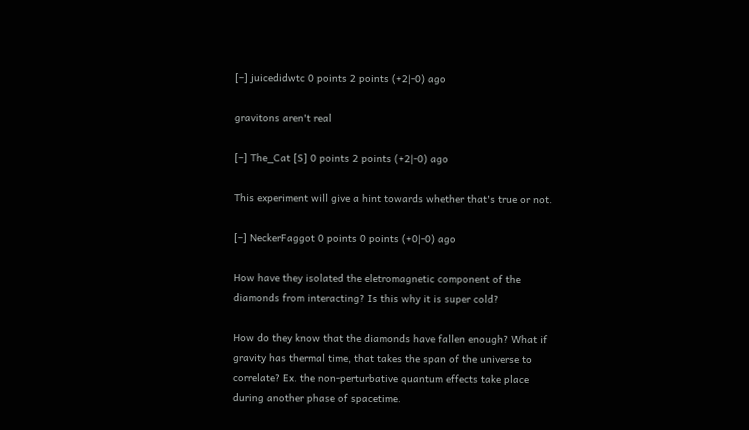[–] juicedidwtc 0 points 2 points (+2|-0) ago

gravitons aren't real

[–] The_Cat [S] 0 points 2 points (+2|-0) ago

This experiment will give a hint towards whether that's true or not.

[–] NeckerFaggot 0 points 0 points (+0|-0) ago

How have they isolated the eletromagnetic component of the diamonds from interacting? Is this why it is super cold?

How do they know that the diamonds have fallen enough? What if gravity has thermal time, that takes the span of the universe to correlate? Ex. the non-perturbative quantum effects take place during another phase of spacetime.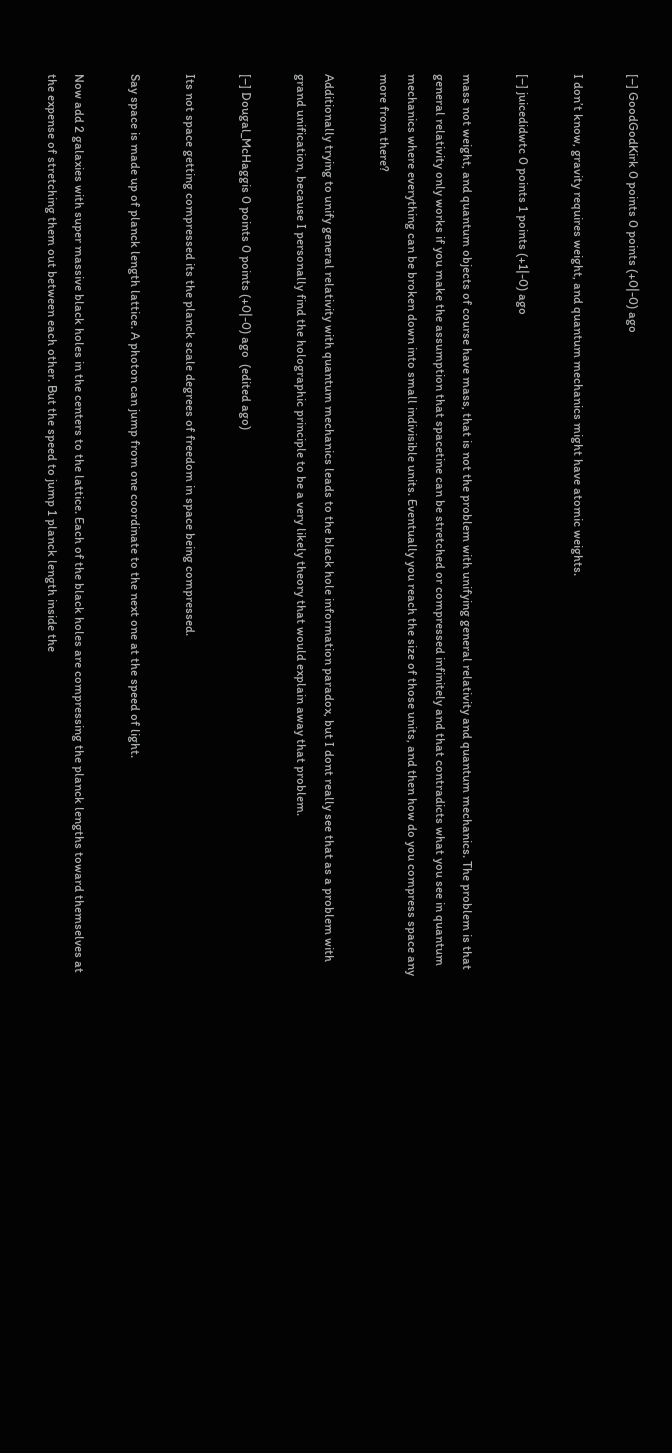[–] GoodGodKirk 0 points 0 points (+0|-0) ago

I don’t know, gravity requires weight, and quantum mechanics might have atomic weights.

[–] juicedidwtc 0 points 1 points (+1|-0) ago

mass not weight, and quantum objects of course have mass, that is not the problem with unifying general relativity and quantum mechanics. The problem is that general relativity only works if you make the assumption that spacetine can be stretched or compressed infinitely and that contradicts what you see in quantum mechanics where everything can be broken down into small indivisible units. Eventually you reach the size of those units, and then how do you compress space any more from there?

Additionally trying to unify general relativity with quantum mechanics leads to the black hole information paradox, but I dont really see that as a problem with grand unification, because I personally find the holographic principle to be a very likely theory that would explain away that problem.

[–] Dougal_McHaggis 0 points 0 points (+0|-0) ago  (edited ago)

Its not space getting compressed its the planck scale degrees of freedom in space being compressed.

Say space is made up of planck length lattice. A photon can jump from one coordinate to the next one at the speed of light.

Now add 2 galaxies with super massive black holes in the centers to the lattice. Each of the black holes are compressing the planck lengths toward themselves at the expense of stretching them out between each other. But the speed to jump 1 planck length inside the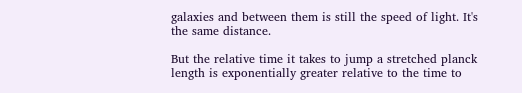galaxies and between them is still the speed of light. It's the same distance.

But the relative time it takes to jump a stretched planck length is exponentially greater relative to the time to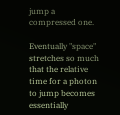jump a compressed one.

Eventually "space" stretches so much that the relative time for a photon to jump becomes essentially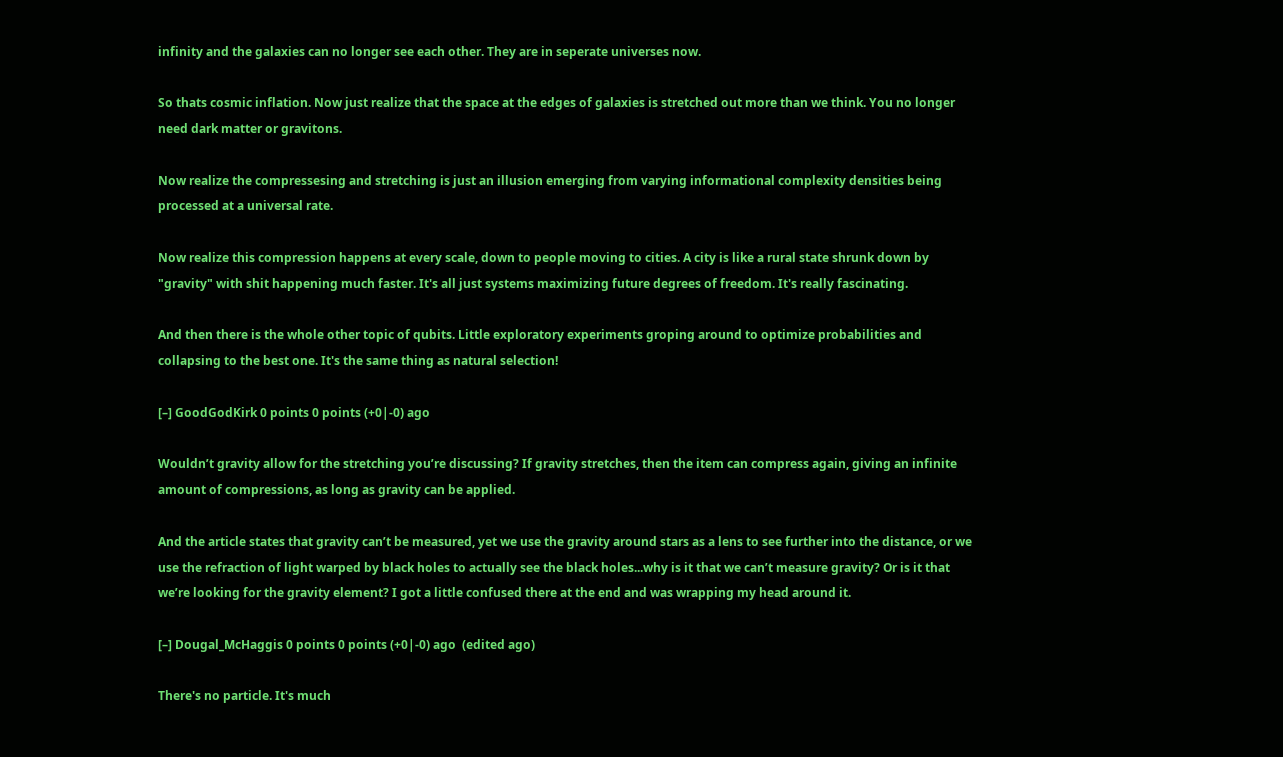infinity and the galaxies can no longer see each other. They are in seperate universes now.

So thats cosmic inflation. Now just realize that the space at the edges of galaxies is stretched out more than we think. You no longer need dark matter or gravitons.

Now realize the compressesing and stretching is just an illusion emerging from varying informational complexity densities being processed at a universal rate.

Now realize this compression happens at every scale, down to people moving to cities. A city is like a rural state shrunk down by "gravity" with shit happening much faster. It's all just systems maximizing future degrees of freedom. It's really fascinating.

And then there is the whole other topic of qubits. Little exploratory experiments groping around to optimize probabilities and collapsing to the best one. It's the same thing as natural selection!

[–] GoodGodKirk 0 points 0 points (+0|-0) ago

Wouldn’t gravity allow for the stretching you’re discussing? If gravity stretches, then the item can compress again, giving an infinite amount of compressions, as long as gravity can be applied.

And the article states that gravity can’t be measured, yet we use the gravity around stars as a lens to see further into the distance, or we use the refraction of light warped by black holes to actually see the black holes...why is it that we can’t measure gravity? Or is it that we’re looking for the gravity element? I got a little confused there at the end and was wrapping my head around it.

[–] Dougal_McHaggis 0 points 0 points (+0|-0) ago  (edited ago)

There's no particle. It's much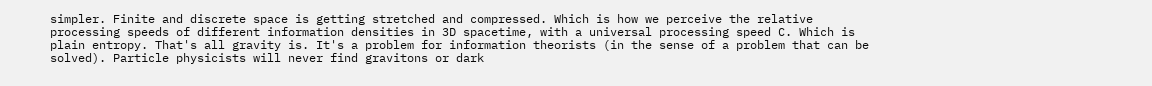simpler. Finite and discrete space is getting stretched and compressed. Which is how we perceive the relative processing speeds of different information densities in 3D spacetime, with a universal processing speed C. Which is plain entropy. That's all gravity is. It's a problem for information theorists (in the sense of a problem that can be solved). Particle physicists will never find gravitons or dark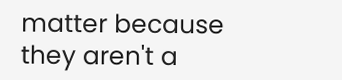matter because they aren't a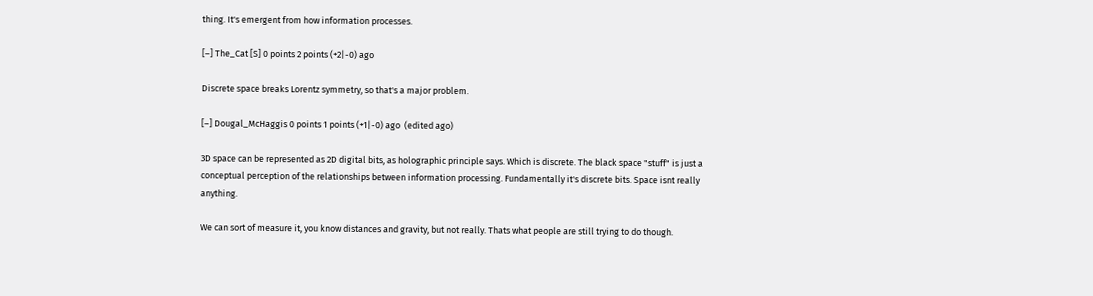thing. It's emergent from how information processes.

[–] The_Cat [S] 0 points 2 points (+2|-0) ago

Discrete space breaks Lorentz symmetry, so that's a major problem.

[–] Dougal_McHaggis 0 points 1 points (+1|-0) ago  (edited ago)

3D space can be represented as 2D digital bits, as holographic principle says. Which is discrete. The black space "stuff" is just a conceptual perception of the relationships between information processing. Fundamentally it's discrete bits. Space isnt really anything.

We can sort of measure it, you know distances and gravity, but not really. Thats what people are still trying to do though.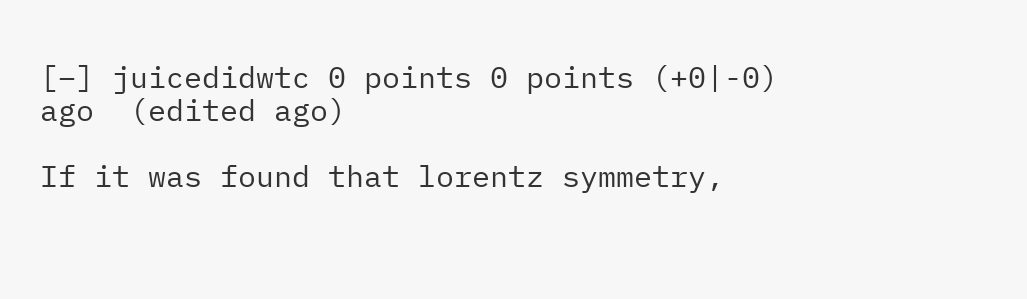[–] juicedidwtc 0 points 0 points (+0|-0) ago  (edited ago)

If it was found that lorentz symmetry,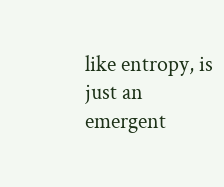like entropy, is just an emergent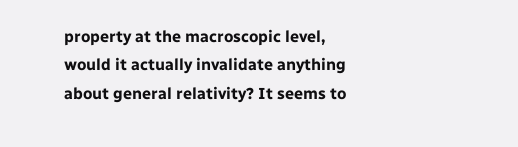property at the macroscopic level, would it actually invalidate anything about general relativity? It seems to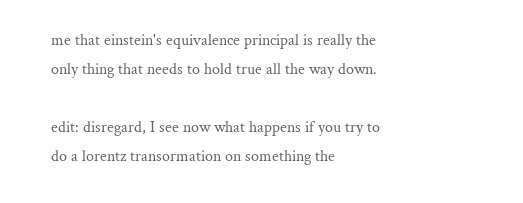me that einstein's equivalence principal is really the only thing that needs to hold true all the way down.

edit: disregard, I see now what happens if you try to do a lorentz transormation on something the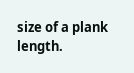size of a plank length.